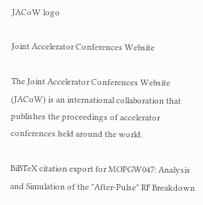JACoW logo

Joint Accelerator Conferences Website

The Joint Accelerator Conferences Website (JACoW) is an international collaboration that publishes the proceedings of accelerator conferences held around the world.

BiBTeX citation export for MOPGW047: Analysis and Simulation of the "After-Pulse" RF Breakdown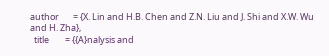author       = {X. Lin and H.B. Chen and Z.N. Liu and J. Shi and X.W. Wu and H. Zha},
  title        = {{A}nalysis and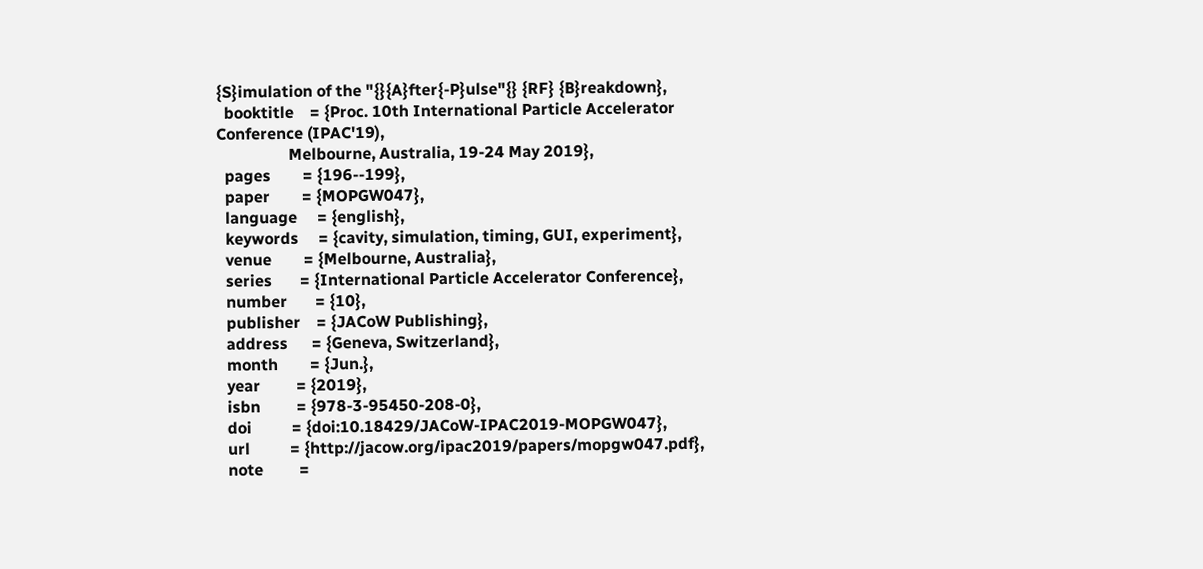{S}imulation of the "{}{A}fter{-P}ulse"{} {RF} {B}reakdown},
  booktitle    = {Proc. 10th International Particle Accelerator Conference (IPAC'19),
                  Melbourne, Australia, 19-24 May 2019},
  pages        = {196--199},
  paper        = {MOPGW047},
  language     = {english},
  keywords     = {cavity, simulation, timing, GUI, experiment},
  venue        = {Melbourne, Australia},
  series       = {International Particle Accelerator Conference},
  number       = {10},
  publisher    = {JACoW Publishing},
  address      = {Geneva, Switzerland},
  month        = {Jun.},
  year         = {2019},
  isbn         = {978-3-95450-208-0},
  doi          = {doi:10.18429/JACoW-IPAC2019-MOPGW047},
  url          = {http://jacow.org/ipac2019/papers/mopgw047.pdf},
  note         =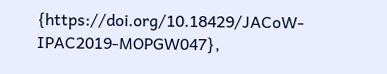{https://doi.org/10.18429/JACoW-IPAC2019-MOPGW047},